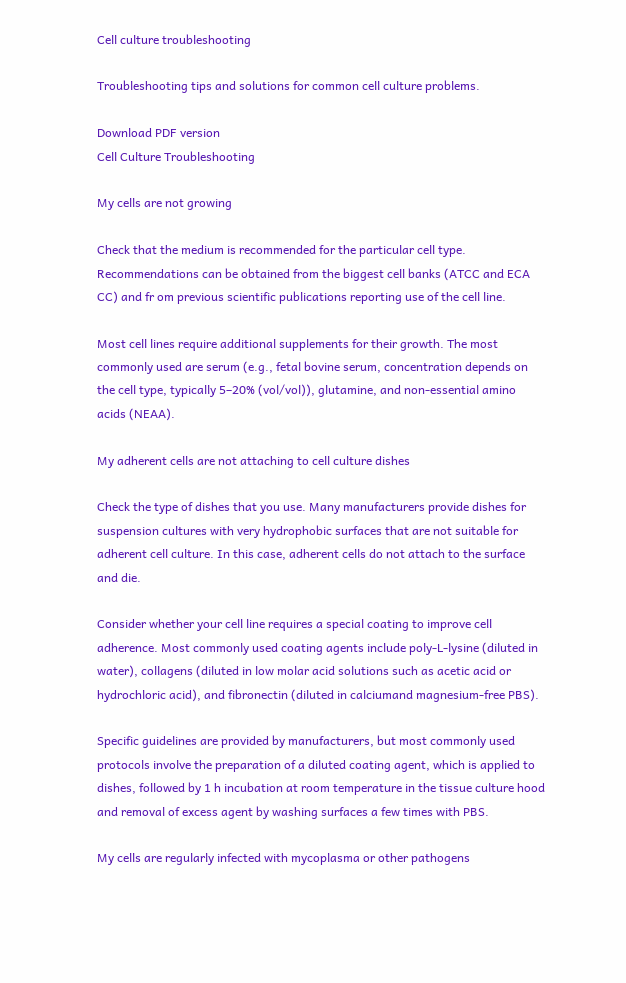Cell culture troubleshooting

Troubleshooting tips and solutions for common cell culture problems.

Download PDF version
Cell Culture Troubleshooting

My cells are not growing

Check that the medium is recommended for the particular cell type. Recommendations can be obtained from the biggest cell banks (ATCC and ECA CC) and fr om previous scientific publications reporting use of the cell line.

Most cell lines require additional supplements for their growth. The most commonly used are serum (e.g., fetal bovine serum, concentration depends on the cell type, typically 5–20% (vol/vol)), glutamine, and non-essential amino acids (NEAA).

My adherent cells are not attaching to cell culture dishes

Check the type of dishes that you use. Many manufacturers provide dishes for suspension cultures with very hydrophobic surfaces that are not suitable for adherent cell culture. In this case, adherent cells do not attach to the surface and die.

Consider whether your cell line requires a special coating to improve cell adherence. Most commonly used coating agents include poly-L-lysine (diluted in water), collagens (diluted in low molar acid solutions such as acetic acid or hydrochloric acid), and fibronectin (diluted in calciumand magnesium-free PBS).

Specific guidelines are provided by manufacturers, but most commonly used protocols involve the preparation of a diluted coating agent, which is applied to dishes, followed by 1 h incubation at room temperature in the tissue culture hood and removal of excess agent by washing surfaces a few times with PBS.

My cells are regularly infected with mycoplasma or other pathogens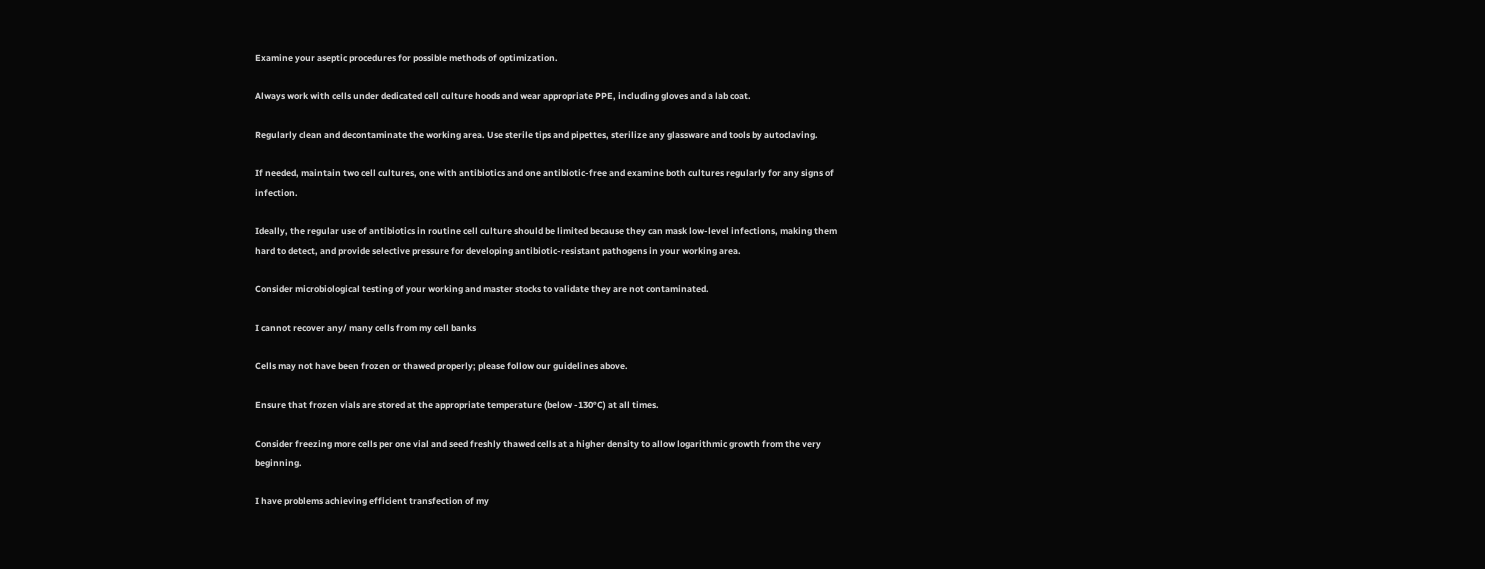Examine your aseptic procedures for possible methods of optimization.

Always work with cells under dedicated cell culture hoods and wear appropriate PPE, including gloves and a lab coat.

Regularly clean and decontaminate the working area. Use sterile tips and pipettes, sterilize any glassware and tools by autoclaving.

If needed, maintain two cell cultures, one with antibiotics and one antibiotic-free and examine both cultures regularly for any signs of infection.

Ideally, the regular use of antibiotics in routine cell culture should be limited because they can mask low-level infections, making them hard to detect, and provide selective pressure for developing antibiotic-resistant pathogens in your working area.

Consider microbiological testing of your working and master stocks to validate they are not contaminated.

I cannot recover any/ many cells from my cell banks

Cells may not have been frozen or thawed properly; please follow our guidelines above.

Ensure that frozen vials are stored at the appropriate temperature (below -130°C) at all times.

Consider freezing more cells per one vial and seed freshly thawed cells at a higher density to allow logarithmic growth from the very beginning.

I have problems achieving efficient transfection of my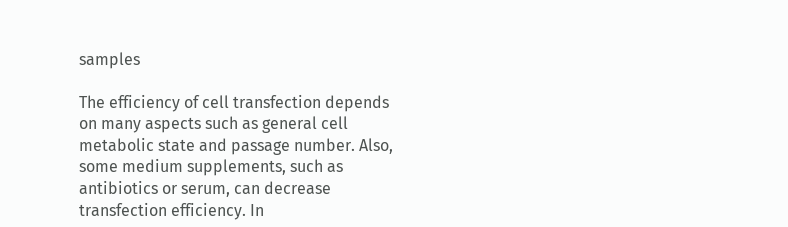samples

The efficiency of cell transfection depends on many aspects such as general cell metabolic state and passage number. Also, some medium supplements, such as antibiotics or serum, can decrease transfection efficiency. In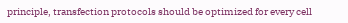principle, transfection protocols should be optimized for every cell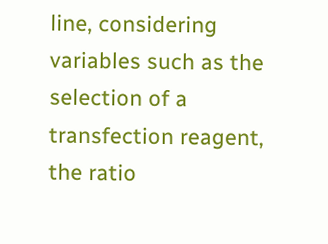line, considering variables such as the selection of a transfection reagent, the ratio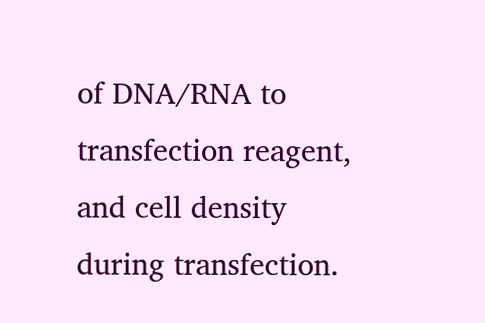of DNA/RNA to transfection reagent, and cell density during transfection.